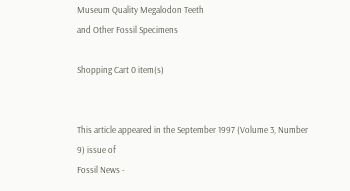Museum Quality Megalodon Teeth
and Other Fossil Specimens

Shopping Cart 0 item(s)


This article appeared in the September 1997 (Volume 3, Number 9) issue of
Fossil News -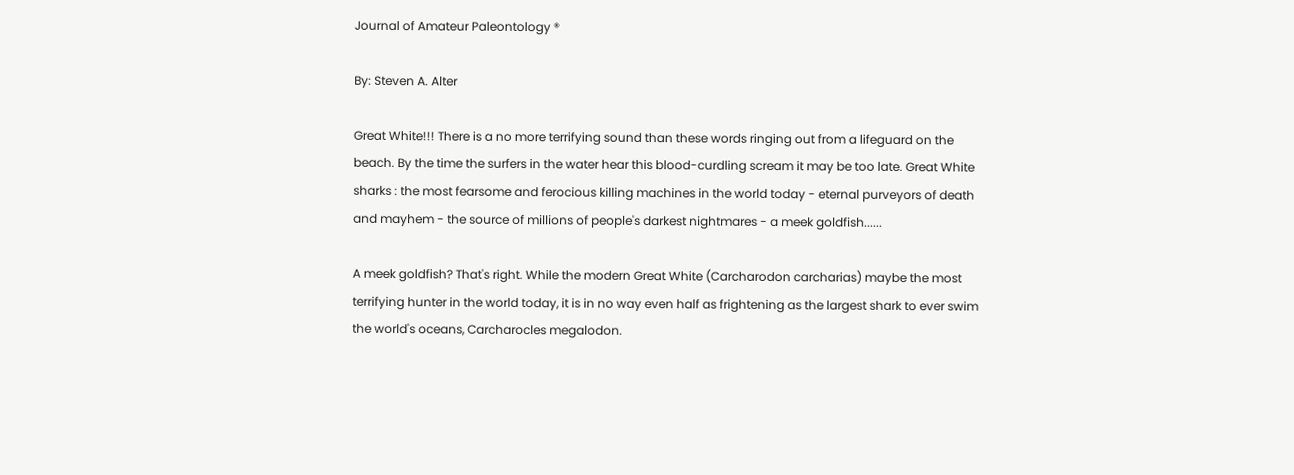Journal of Amateur Paleontology ®

By: Steven A. Alter

Great White!!! There is a no more terrifying sound than these words ringing out from a lifeguard on the beach. By the time the surfers in the water hear this blood-curdling scream it may be too late. Great White sharks : the most fearsome and ferocious killing machines in the world today - eternal purveyors of death and mayhem - the source of millions of people's darkest nightmares - a meek goldfish......

A meek goldfish? That's right. While the modern Great White (Carcharodon carcharias) maybe the most terrifying hunter in the world today, it is in no way even half as frightening as the largest shark to ever swim the world's oceans, Carcharocles megalodon.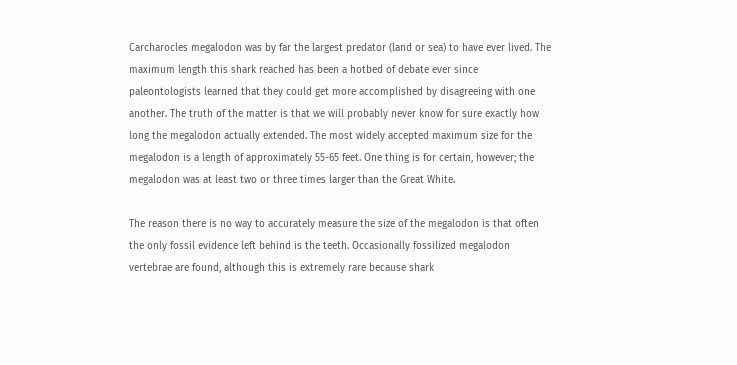Carcharocles megalodon was by far the largest predator (land or sea) to have ever lived. The maximum length this shark reached has been a hotbed of debate ever since paleontologists learned that they could get more accomplished by disagreeing with one another. The truth of the matter is that we will probably never know for sure exactly how long the megalodon actually extended. The most widely accepted maximum size for the megalodon is a length of approximately 55-65 feet. One thing is for certain, however; the megalodon was at least two or three times larger than the Great White.

The reason there is no way to accurately measure the size of the megalodon is that often the only fossil evidence left behind is the teeth. Occasionally fossilized megalodon vertebrae are found, although this is extremely rare because shark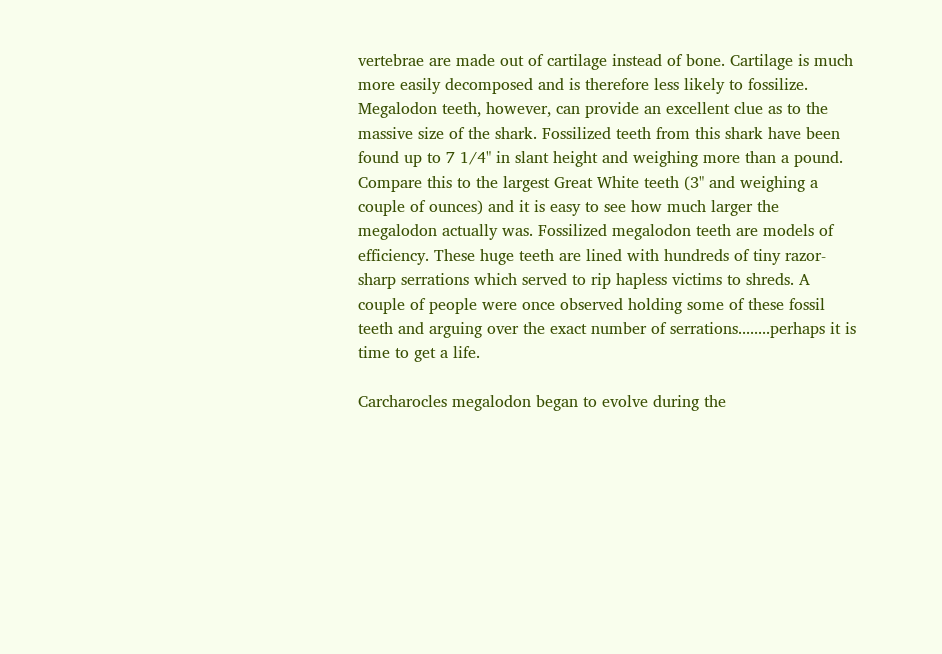vertebrae are made out of cartilage instead of bone. Cartilage is much more easily decomposed and is therefore less likely to fossilize. Megalodon teeth, however, can provide an excellent clue as to the massive size of the shark. Fossilized teeth from this shark have been found up to 7 1/4" in slant height and weighing more than a pound. Compare this to the largest Great White teeth (3" and weighing a couple of ounces) and it is easy to see how much larger the megalodon actually was. Fossilized megalodon teeth are models of efficiency. These huge teeth are lined with hundreds of tiny razor-sharp serrations which served to rip hapless victims to shreds. A couple of people were once observed holding some of these fossil teeth and arguing over the exact number of serrations........perhaps it is time to get a life.

Carcharocles megalodon began to evolve during the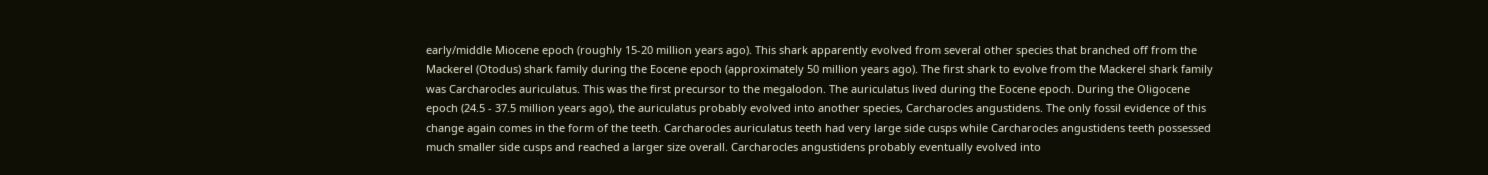early/middle Miocene epoch (roughly 15-20 million years ago). This shark apparently evolved from several other species that branched off from the Mackerel (Otodus) shark family during the Eocene epoch (approximately 50 million years ago). The first shark to evolve from the Mackerel shark family was Carcharocles auriculatus. This was the first precursor to the megalodon. The auriculatus lived during the Eocene epoch. During the Oligocene epoch (24.5 - 37.5 million years ago), the auriculatus probably evolved into another species, Carcharocles angustidens. The only fossil evidence of this change again comes in the form of the teeth. Carcharocles auriculatus teeth had very large side cusps while Carcharocles angustidens teeth possessed much smaller side cusps and reached a larger size overall. Carcharocles angustidens probably eventually evolved into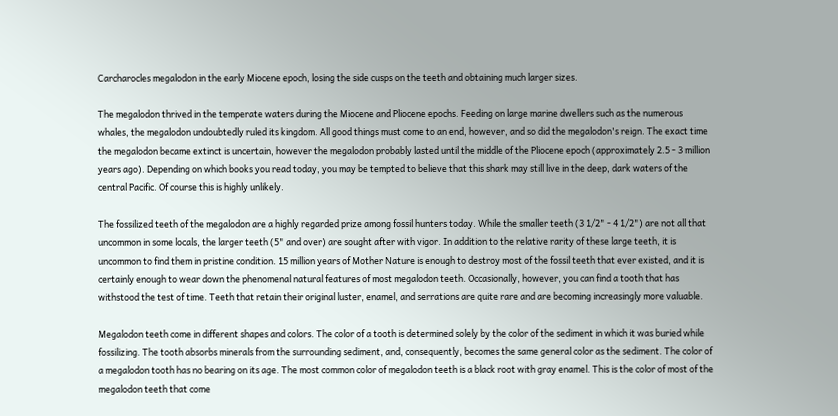Carcharocles megalodon in the early Miocene epoch, losing the side cusps on the teeth and obtaining much larger sizes.

The megalodon thrived in the temperate waters during the Miocene and Pliocene epochs. Feeding on large marine dwellers such as the numerous whales, the megalodon undoubtedly ruled its kingdom. All good things must come to an end, however, and so did the megalodon's reign. The exact time the megalodon became extinct is uncertain, however the megalodon probably lasted until the middle of the Pliocene epoch (approximately 2.5 - 3 million years ago). Depending on which books you read today, you may be tempted to believe that this shark may still live in the deep, dark waters of the central Pacific. Of course this is highly unlikely.

The fossilized teeth of the megalodon are a highly regarded prize among fossil hunters today. While the smaller teeth (3 1/2" - 4 1/2") are not all that uncommon in some locals, the larger teeth (5" and over) are sought after with vigor. In addition to the relative rarity of these large teeth, it is uncommon to find them in pristine condition. 15 million years of Mother Nature is enough to destroy most of the fossil teeth that ever existed, and it is certainly enough to wear down the phenomenal natural features of most megalodon teeth. Occasionally, however, you can find a tooth that has withstood the test of time. Teeth that retain their original luster, enamel, and serrations are quite rare and are becoming increasingly more valuable.

Megalodon teeth come in different shapes and colors. The color of a tooth is determined solely by the color of the sediment in which it was buried while fossilizing. The tooth absorbs minerals from the surrounding sediment, and, consequently, becomes the same general color as the sediment. The color of a megalodon tooth has no bearing on its age. The most common color of megalodon teeth is a black root with gray enamel. This is the color of most of the megalodon teeth that come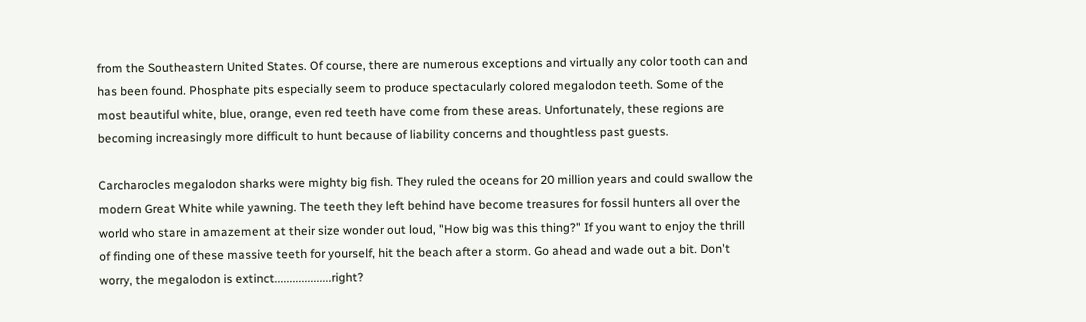from the Southeastern United States. Of course, there are numerous exceptions and virtually any color tooth can and has been found. Phosphate pits especially seem to produce spectacularly colored megalodon teeth. Some of the most beautiful white, blue, orange, even red teeth have come from these areas. Unfortunately, these regions are becoming increasingly more difficult to hunt because of liability concerns and thoughtless past guests.

Carcharocles megalodon sharks were mighty big fish. They ruled the oceans for 20 million years and could swallow the modern Great White while yawning. The teeth they left behind have become treasures for fossil hunters all over the world who stare in amazement at their size wonder out loud, "How big was this thing?" If you want to enjoy the thrill of finding one of these massive teeth for yourself, hit the beach after a storm. Go ahead and wade out a bit. Don't worry, the megalodon is extinct...................right?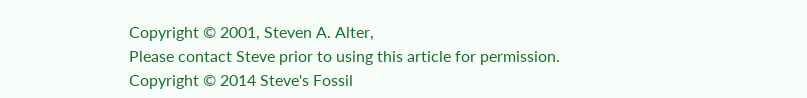Copyright © 2001, Steven A. Alter,
Please contact Steve prior to using this article for permission.
Copyright © 2014 Steve's Fossil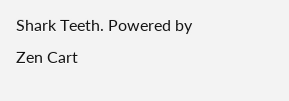Shark Teeth. Powered by Zen Cart